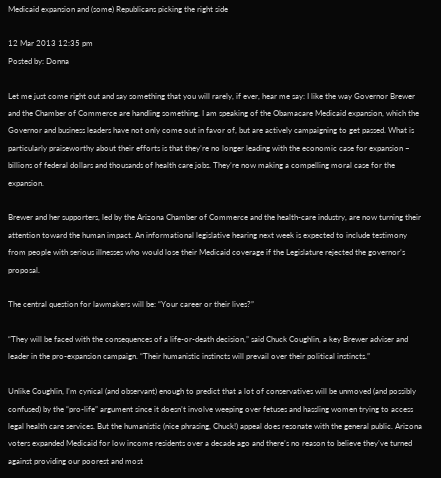Medicaid expansion and (some) Republicans picking the right side

12 Mar 2013 12:35 pm
Posted by: Donna

Let me just come right out and say something that you will rarely, if ever, hear me say: I like the way Governor Brewer and the Chamber of Commerce are handling something. I am speaking of the Obamacare Medicaid expansion, which the Governor and business leaders have not only come out in favor of, but are actively campaigning to get passed. What is particularly praiseworthy about their efforts is that they’re no longer leading with the economic case for expansion – billions of federal dollars and thousands of health care jobs. They’re now making a compelling moral case for the expansion.

Brewer and her supporters, led by the Arizona Chamber of Commerce and the health-care industry, are now turning their attention toward the human impact. An informational legislative hearing next week is expected to include testimony from people with serious illnesses who would lose their Medicaid coverage if the Legislature rejected the governor’s proposal.

The central question for lawmakers will be: “Your career or their lives?”

“They will be faced with the consequences of a life-or-death decision,” said Chuck Coughlin, a key Brewer adviser and leader in the pro-expansion campaign. “Their humanistic instincts will prevail over their political instincts.”

Unlike Coughlin, I’m cynical (and observant) enough to predict that a lot of conservatives will be unmoved (and possibly confused) by the “pro-life” argument since it doesn’t involve weeping over fetuses and hassling women trying to access legal health care services. But the humanistic (nice phrasing, Chuck!) appeal does resonate with the general public. Arizona voters expanded Medicaid for low income residents over a decade ago and there’s no reason to believe they’ve turned against providing our poorest and most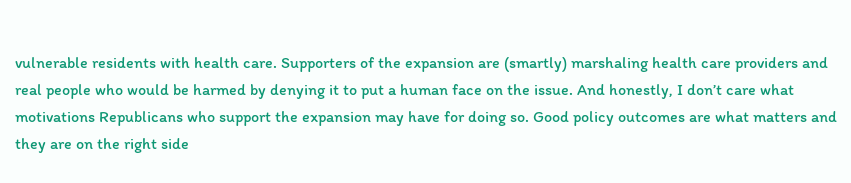vulnerable residents with health care. Supporters of the expansion are (smartly) marshaling health care providers and real people who would be harmed by denying it to put a human face on the issue. And honestly, I don’t care what motivations Republicans who support the expansion may have for doing so. Good policy outcomes are what matters and they are on the right side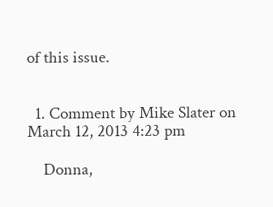of this issue.


  1. Comment by Mike Slater on March 12, 2013 4:23 pm

    Donna,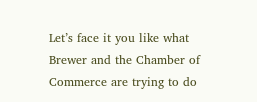Let’s face it you like what Brewer and the Chamber of Commerce are trying to do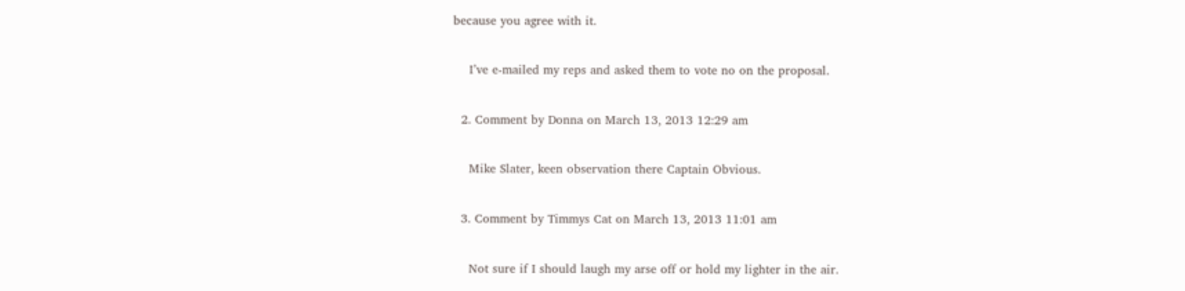because you agree with it.

    I’ve e-mailed my reps and asked them to vote no on the proposal.

  2. Comment by Donna on March 13, 2013 12:29 am

    Mike Slater, keen observation there Captain Obvious.

  3. Comment by Timmys Cat on March 13, 2013 11:01 am

    Not sure if I should laugh my arse off or hold my lighter in the air.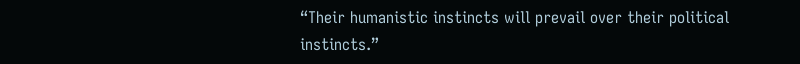“Their humanistic instincts will prevail over their political instincts.”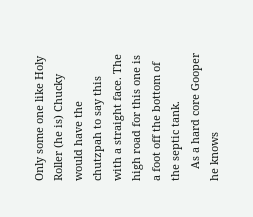Only some one like Holy Roller (he is) Chucky would have the chutzpah to say this with a straight face. The high road for this one is a foot off the bottom of the septic tank.
    As a hard core Gooper he knows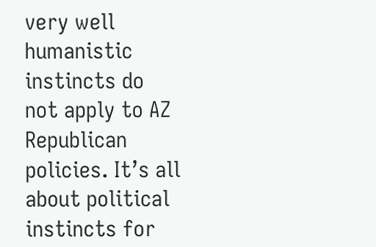very well humanistic instincts do not apply to AZ Republican policies. It’s all about political instincts for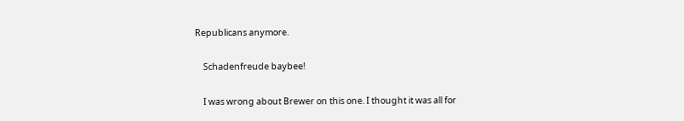Republicans anymore.

    Schadenfreude baybee!

    I was wrong about Brewer on this one. I thought it was all for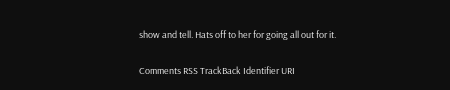show and tell. Hats off to her for going all out for it.

Comments RSS TrackBack Identifier URI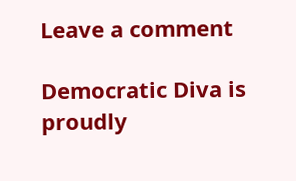Leave a comment

Democratic Diva is proudly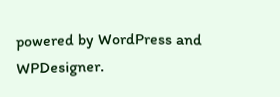powered by WordPress and WPDesigner.